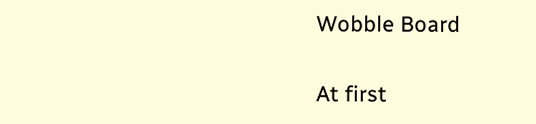Wobble Board

At first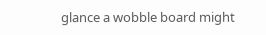glance a wobble board might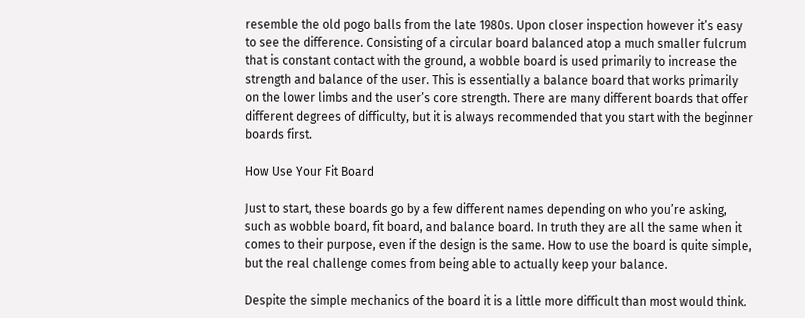resemble the old pogo balls from the late 1980s. Upon closer inspection however it’s easy to see the difference. Consisting of a circular board balanced atop a much smaller fulcrum that is constant contact with the ground, a wobble board is used primarily to increase the strength and balance of the user. This is essentially a balance board that works primarily on the lower limbs and the user’s core strength. There are many different boards that offer different degrees of difficulty, but it is always recommended that you start with the beginner boards first.

How Use Your Fit Board

Just to start, these boards go by a few different names depending on who you’re asking, such as wobble board, fit board, and balance board. In truth they are all the same when it comes to their purpose, even if the design is the same. How to use the board is quite simple, but the real challenge comes from being able to actually keep your balance.

Despite the simple mechanics of the board it is a little more difficult than most would think.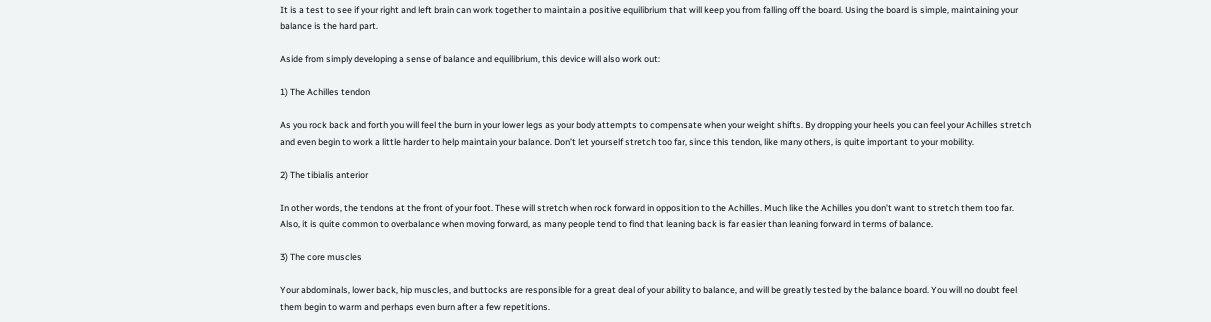It is a test to see if your right and left brain can work together to maintain a positive equilibrium that will keep you from falling off the board. Using the board is simple, maintaining your balance is the hard part.

Aside from simply developing a sense of balance and equilibrium, this device will also work out:

1) The Achilles tendon

As you rock back and forth you will feel the burn in your lower legs as your body attempts to compensate when your weight shifts. By dropping your heels you can feel your Achilles stretch and even begin to work a little harder to help maintain your balance. Don’t let yourself stretch too far, since this tendon, like many others, is quite important to your mobility.

2) The tibialis anterior

In other words, the tendons at the front of your foot. These will stretch when rock forward in opposition to the Achilles. Much like the Achilles you don’t want to stretch them too far. Also, it is quite common to overbalance when moving forward, as many people tend to find that leaning back is far easier than leaning forward in terms of balance.

3) The core muscles

Your abdominals, lower back, hip muscles, and buttocks are responsible for a great deal of your ability to balance, and will be greatly tested by the balance board. You will no doubt feel them begin to warm and perhaps even burn after a few repetitions.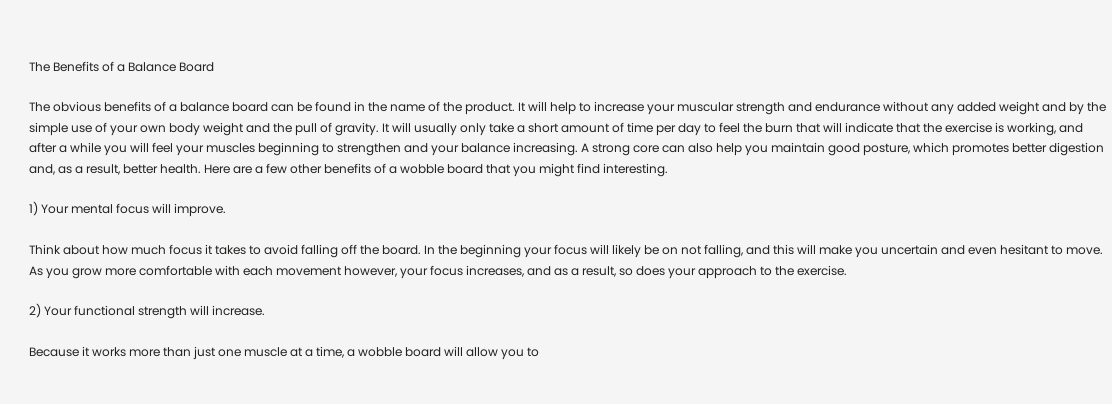The Benefits of a Balance Board

The obvious benefits of a balance board can be found in the name of the product. It will help to increase your muscular strength and endurance without any added weight and by the simple use of your own body weight and the pull of gravity. It will usually only take a short amount of time per day to feel the burn that will indicate that the exercise is working, and after a while you will feel your muscles beginning to strengthen and your balance increasing. A strong core can also help you maintain good posture, which promotes better digestion and, as a result, better health. Here are a few other benefits of a wobble board that you might find interesting.

1) Your mental focus will improve.

Think about how much focus it takes to avoid falling off the board. In the beginning your focus will likely be on not falling, and this will make you uncertain and even hesitant to move. As you grow more comfortable with each movement however, your focus increases, and as a result, so does your approach to the exercise.

2) Your functional strength will increase.

Because it works more than just one muscle at a time, a wobble board will allow you to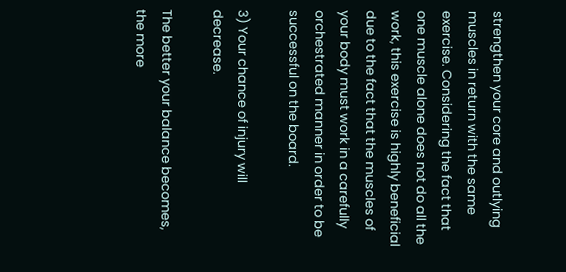strengthen your core and outlying muscles in return with the same exercise. Considering the fact that one muscle alone does not do all the work, this exercise is highly beneficial due to the fact that the muscles of your body must work in a carefully orchestrated manner in order to be successful on the board.

3) Your chance of injury will decrease.

The better your balance becomes, the more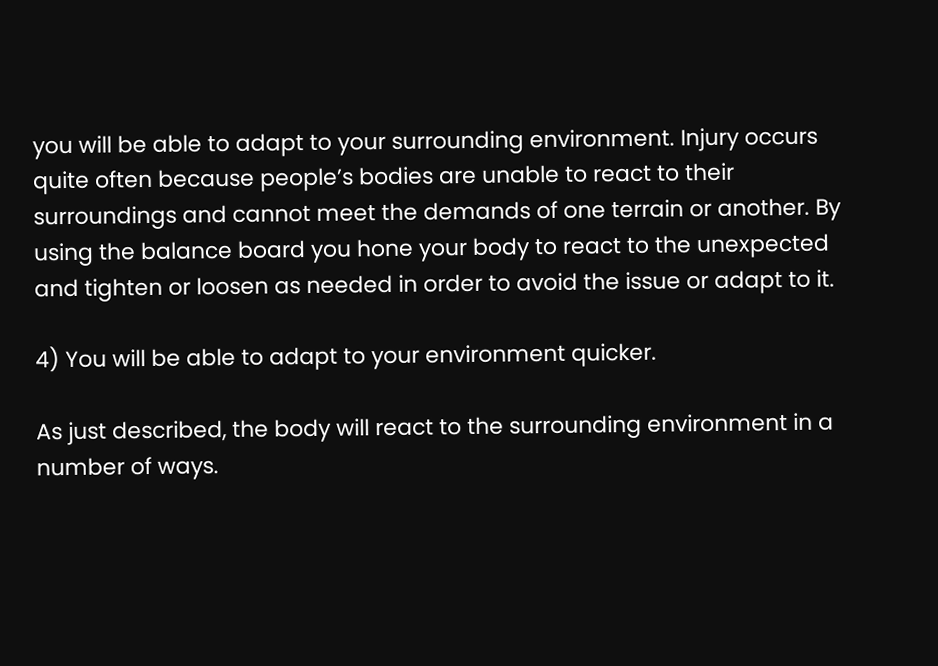you will be able to adapt to your surrounding environment. Injury occurs quite often because people’s bodies are unable to react to their surroundings and cannot meet the demands of one terrain or another. By using the balance board you hone your body to react to the unexpected and tighten or loosen as needed in order to avoid the issue or adapt to it.

4) You will be able to adapt to your environment quicker.

As just described, the body will react to the surrounding environment in a number of ways.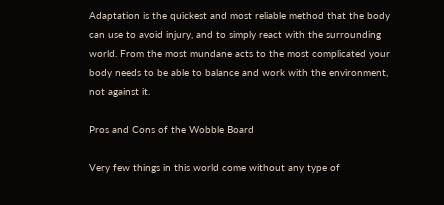Adaptation is the quickest and most reliable method that the body can use to avoid injury, and to simply react with the surrounding world. From the most mundane acts to the most complicated your body needs to be able to balance and work with the environment, not against it.

Pros and Cons of the Wobble Board

Very few things in this world come without any type of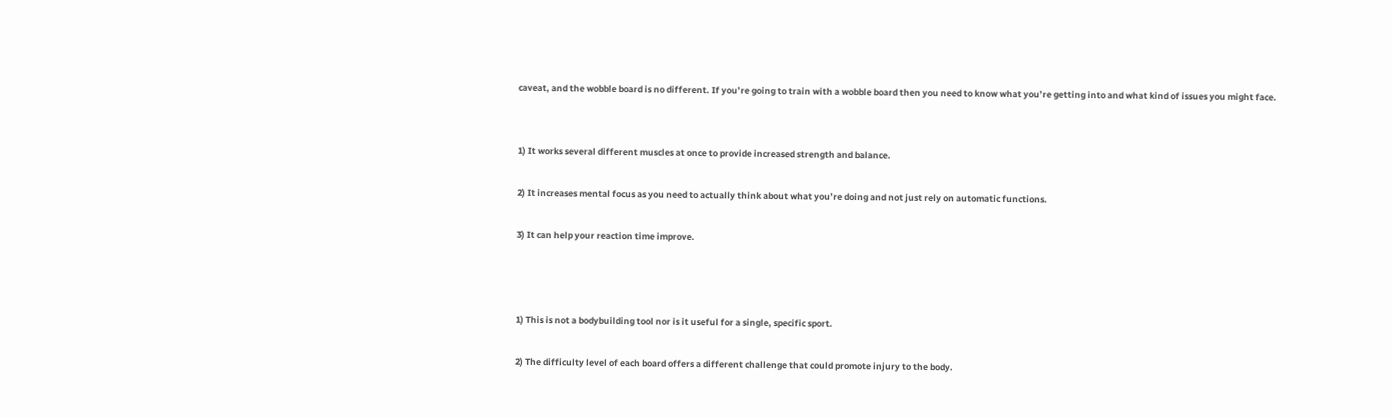caveat, and the wobble board is no different. If you’re going to train with a wobble board then you need to know what you’re getting into and what kind of issues you might face.


1) It works several different muscles at once to provide increased strength and balance.

2) It increases mental focus as you need to actually think about what you’re doing and not just rely on automatic functions.

3) It can help your reaction time improve.



1) This is not a bodybuilding tool nor is it useful for a single, specific sport.

2) The difficulty level of each board offers a different challenge that could promote injury to the body.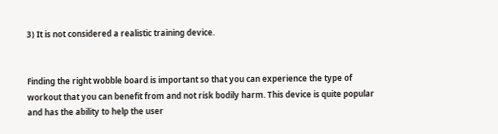3) It is not considered a realistic training device.


Finding the right wobble board is important so that you can experience the type of workout that you can benefit from and not risk bodily harm. This device is quite popular and has the ability to help the user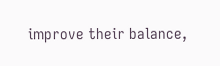improve their balance,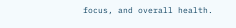focus, and overall health.